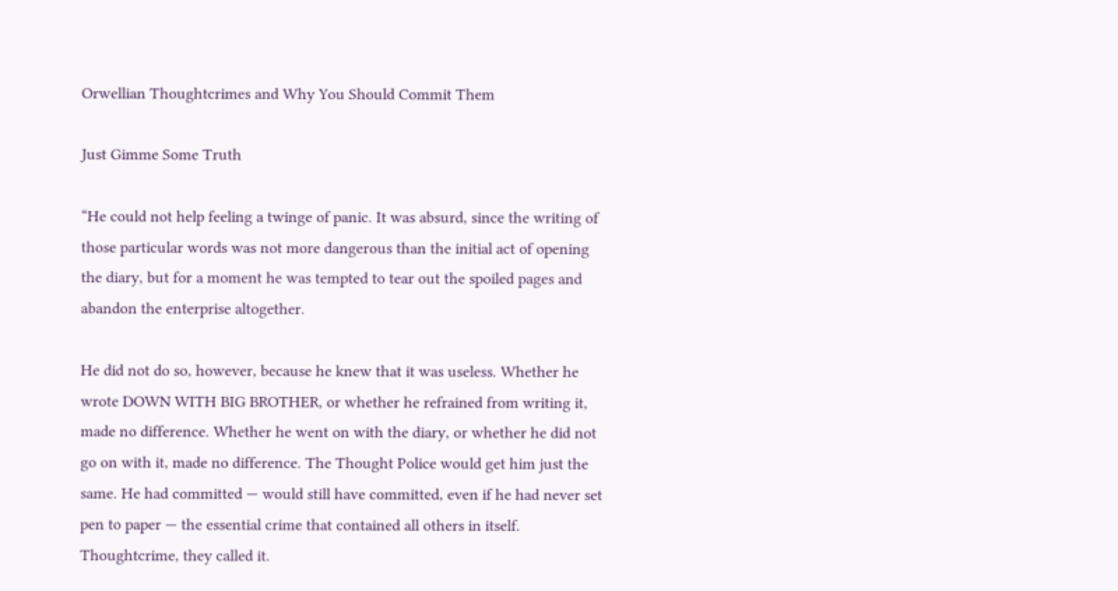Orwellian Thoughtcrimes and Why You Should Commit Them

Just Gimme Some Truth

“He could not help feeling a twinge of panic. It was absurd, since the writing of those particular words was not more dangerous than the initial act of opening the diary, but for a moment he was tempted to tear out the spoiled pages and abandon the enterprise altogether.

He did not do so, however, because he knew that it was useless. Whether he wrote DOWN WITH BIG BROTHER, or whether he refrained from writing it, made no difference. Whether he went on with the diary, or whether he did not go on with it, made no difference. The Thought Police would get him just the same. He had committed — would still have committed, even if he had never set pen to paper — the essential crime that contained all others in itself. Thoughtcrime, they called it.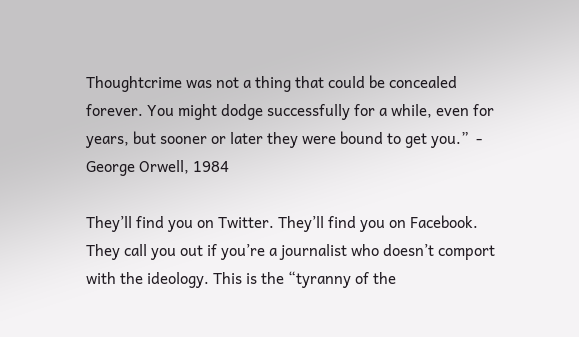Thoughtcrime was not a thing that could be concealed forever. You might dodge successfully for a while, even for years, but sooner or later they were bound to get you.”  - George Orwell, 1984

They’ll find you on Twitter. They’ll find you on Facebook. They call you out if you’re a journalist who doesn’t comport with the ideology. This is the “tyranny of the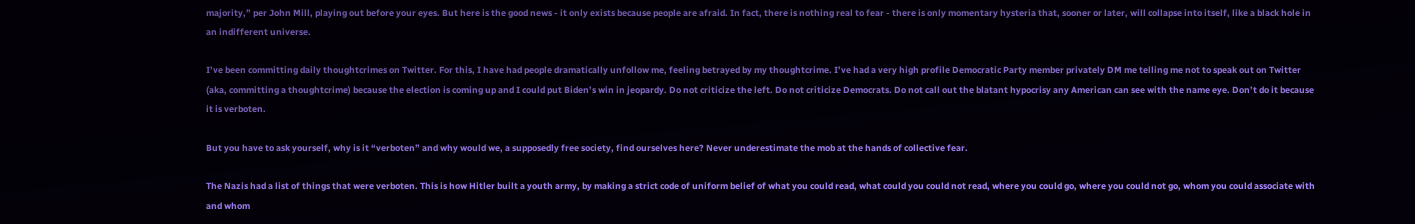majority,” per John Mill, playing out before your eyes. But here is the good news - it only exists because people are afraid. In fact, there is nothing real to fear - there is only momentary hysteria that, sooner or later, will collapse into itself, like a black hole in an indifferent universe.

I’ve been committing daily thoughtcrimes on Twitter. For this, I have had people dramatically unfollow me, feeling betrayed by my thoughtcrime. I’ve had a very high profile Democratic Party member privately DM me telling me not to speak out on Twitter (aka, committing a thoughtcrime) because the election is coming up and I could put Biden’s win in jeopardy. Do not criticize the left. Do not criticize Democrats. Do not call out the blatant hypocrisy any American can see with the name eye. Don’t do it because it is verboten.

But you have to ask yourself, why is it “verboten” and why would we, a supposedly free society, find ourselves here? Never underestimate the mob at the hands of collective fear.

The Nazis had a list of things that were verboten. This is how Hitler built a youth army, by making a strict code of uniform belief of what you could read, what could you could not read, where you could go, where you could not go, whom you could associate with and whom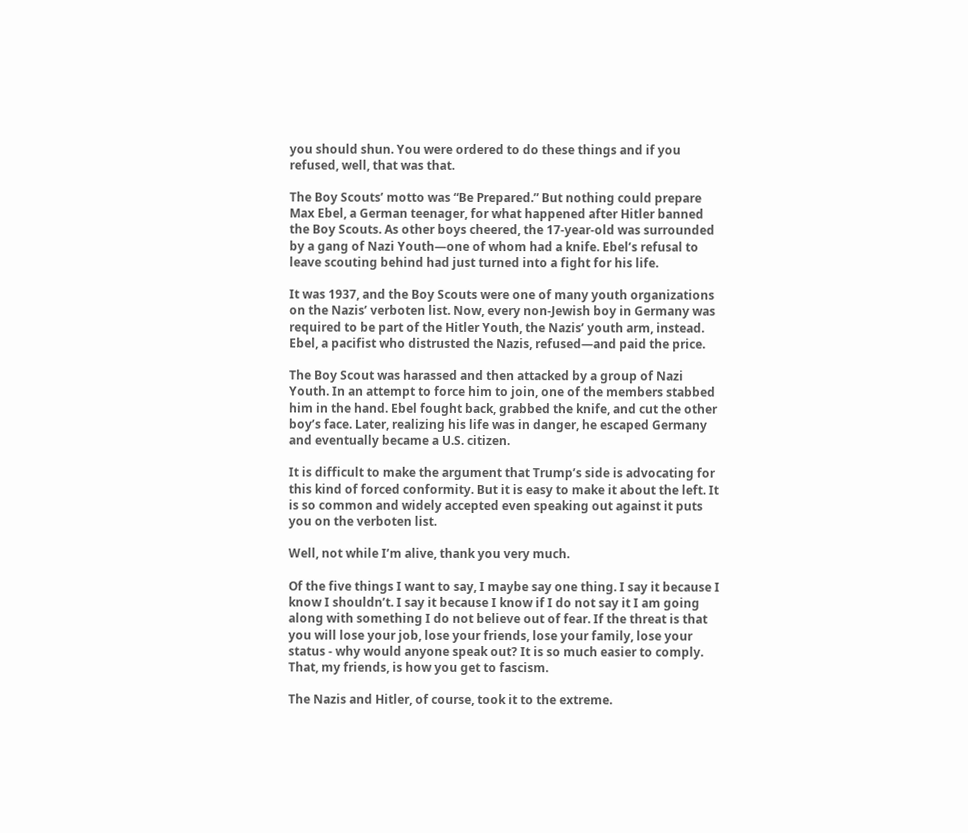you should shun. You were ordered to do these things and if you refused, well, that was that.

The Boy Scouts’ motto was “Be Prepared.” But nothing could prepare Max Ebel, a German teenager, for what happened after Hitler banned the Boy Scouts. As other boys cheered, the 17-year-old was surrounded by a gang of Nazi Youth—one of whom had a knife. Ebel’s refusal to leave scouting behind had just turned into a fight for his life.

It was 1937, and the Boy Scouts were one of many youth organizations on the Nazis’ verboten list. Now, every non-Jewish boy in Germany was required to be part of the Hitler Youth, the Nazis’ youth arm, instead. Ebel, a pacifist who distrusted the Nazis, refused—and paid the price.

The Boy Scout was harassed and then attacked by a group of Nazi Youth. In an attempt to force him to join, one of the members stabbed him in the hand. Ebel fought back, grabbed the knife, and cut the other boy’s face. Later, realizing his life was in danger, he escaped Germany and eventually became a U.S. citizen.

It is difficult to make the argument that Trump’s side is advocating for this kind of forced conformity. But it is easy to make it about the left. It is so common and widely accepted even speaking out against it puts you on the verboten list.

Well, not while I’m alive, thank you very much.

Of the five things I want to say, I maybe say one thing. I say it because I know I shouldn’t. I say it because I know if I do not say it I am going along with something I do not believe out of fear. If the threat is that you will lose your job, lose your friends, lose your family, lose your status - why would anyone speak out? It is so much easier to comply. That, my friends, is how you get to fascism.

The Nazis and Hitler, of course, took it to the extreme.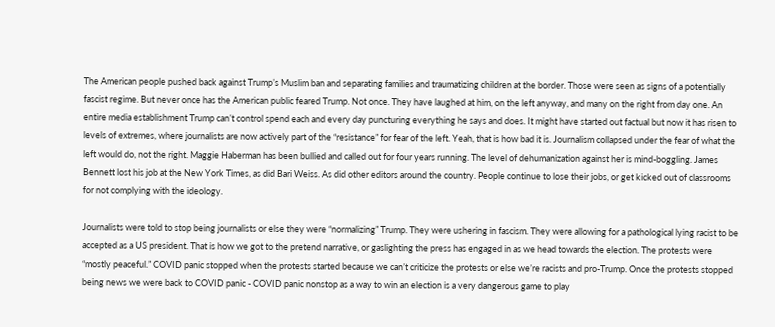The American people pushed back against Trump’s Muslim ban and separating families and traumatizing children at the border. Those were seen as signs of a potentially fascist regime. But never once has the American public feared Trump. Not once. They have laughed at him, on the left anyway, and many on the right from day one. An entire media establishment Trump can’t control spend each and every day puncturing everything he says and does. It might have started out factual but now it has risen to levels of extremes, where journalists are now actively part of the “resistance” for fear of the left. Yeah, that is how bad it is. Journalism collapsed under the fear of what the left would do, not the right. Maggie Haberman has been bullied and called out for four years running. The level of dehumanization against her is mind-boggling. James Bennett lost his job at the New York Times, as did Bari Weiss. As did other editors around the country. People continue to lose their jobs, or get kicked out of classrooms for not complying with the ideology.

Journalists were told to stop being journalists or else they were “normalizing” Trump. They were ushering in fascism. They were allowing for a pathological lying racist to be accepted as a US president. That is how we got to the pretend narrative, or gaslighting the press has engaged in as we head towards the election. The protests were “mostly peaceful.” COVID panic stopped when the protests started because we can’t criticize the protests or else we’re racists and pro-Trump. Once the protests stopped being news we were back to COVID panic - COVID panic nonstop as a way to win an election is a very dangerous game to play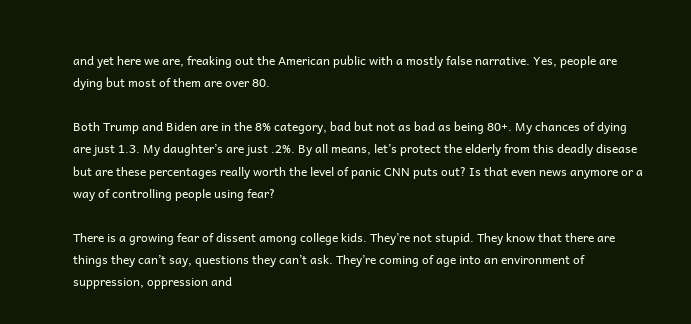and yet here we are, freaking out the American public with a mostly false narrative. Yes, people are dying but most of them are over 80.

Both Trump and Biden are in the 8% category, bad but not as bad as being 80+. My chances of dying are just 1.3. My daughter’s are just .2%. By all means, let’s protect the elderly from this deadly disease but are these percentages really worth the level of panic CNN puts out? Is that even news anymore or a way of controlling people using fear?

There is a growing fear of dissent among college kids. They’re not stupid. They know that there are things they can’t say, questions they can’t ask. They’re coming of age into an environment of suppression, oppression and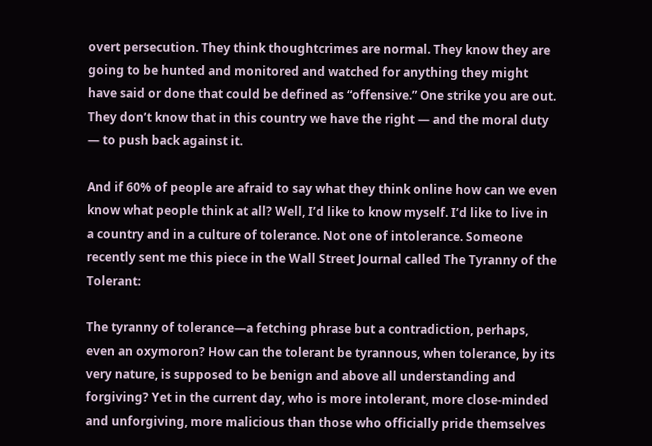overt persecution. They think thoughtcrimes are normal. They know they are going to be hunted and monitored and watched for anything they might have said or done that could be defined as “offensive.” One strike you are out. They don’t know that in this country we have the right — and the moral duty — to push back against it.

And if 60% of people are afraid to say what they think online how can we even know what people think at all? Well, I’d like to know myself. I’d like to live in a country and in a culture of tolerance. Not one of intolerance. Someone recently sent me this piece in the Wall Street Journal called The Tyranny of the Tolerant:

The tyranny of tolerance—a fetching phrase but a contradiction, perhaps, even an oxymoron? How can the tolerant be tyrannous, when tolerance, by its very nature, is supposed to be benign and above all understanding and forgiving? Yet in the current day, who is more intolerant, more close-minded and unforgiving, more malicious than those who officially pride themselves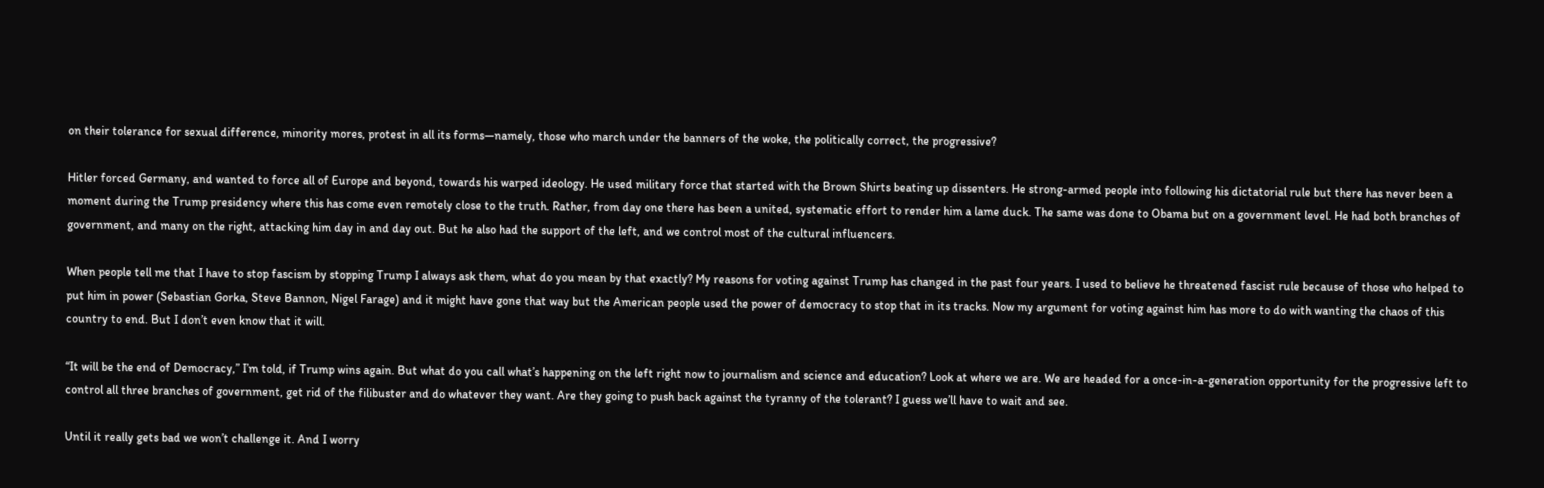on their tolerance for sexual difference, minority mores, protest in all its forms—namely, those who march under the banners of the woke, the politically correct, the progressive?

Hitler forced Germany, and wanted to force all of Europe and beyond, towards his warped ideology. He used military force that started with the Brown Shirts beating up dissenters. He strong-armed people into following his dictatorial rule but there has never been a moment during the Trump presidency where this has come even remotely close to the truth. Rather, from day one there has been a united, systematic effort to render him a lame duck. The same was done to Obama but on a government level. He had both branches of government, and many on the right, attacking him day in and day out. But he also had the support of the left, and we control most of the cultural influencers.

When people tell me that I have to stop fascism by stopping Trump I always ask them, what do you mean by that exactly? My reasons for voting against Trump has changed in the past four years. I used to believe he threatened fascist rule because of those who helped to put him in power (Sebastian Gorka, Steve Bannon, Nigel Farage) and it might have gone that way but the American people used the power of democracy to stop that in its tracks. Now my argument for voting against him has more to do with wanting the chaos of this country to end. But I don’t even know that it will.

“It will be the end of Democracy,” I’m told, if Trump wins again. But what do you call what’s happening on the left right now to journalism and science and education? Look at where we are. We are headed for a once-in-a-generation opportunity for the progressive left to control all three branches of government, get rid of the filibuster and do whatever they want. Are they going to push back against the tyranny of the tolerant? I guess we’ll have to wait and see.

Until it really gets bad we won’t challenge it. And I worry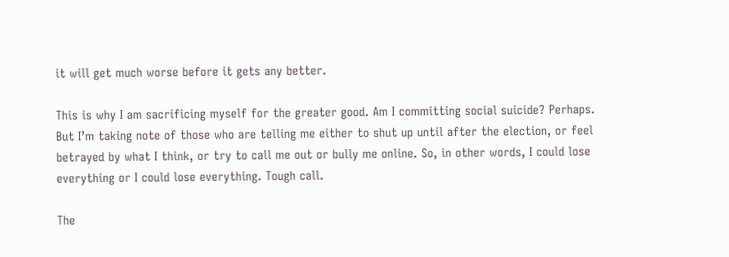it will get much worse before it gets any better.

This is why I am sacrificing myself for the greater good. Am I committing social suicide? Perhaps. But I’m taking note of those who are telling me either to shut up until after the election, or feel betrayed by what I think, or try to call me out or bully me online. So, in other words, I could lose everything or I could lose everything. Tough call.

The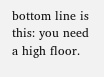bottom line is this: you need a high floor.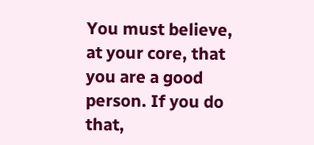You must believe, at your core, that you are a good person. If you do that,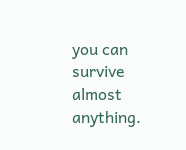you can survive almost anything.